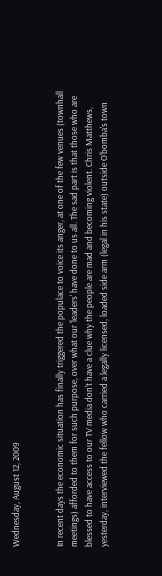Wednesday, August 12, 2009


In recent days the economic situation has finally triggered the populace to voice its anger, at one of the few venues (townhall meetings) afforded to them for such purpose, over what our 'leaders' have done to us all. The sad part is that those who are blessed to have access to our TV media don't have a clue why the people are mad and becoming violent. Chris Matthews, yesterday, interviewed the fellow who carried a legally licensed, loaded side arm (legal in his state) outside O'bomba's town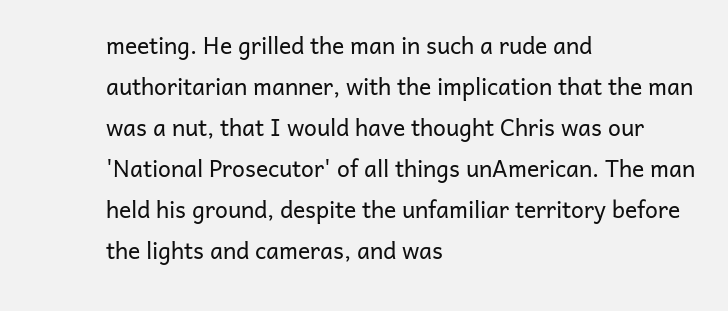meeting. He grilled the man in such a rude and authoritarian manner, with the implication that the man was a nut, that I would have thought Chris was our 'National Prosecutor' of all things unAmerican. The man held his ground, despite the unfamiliar territory before the lights and cameras, and was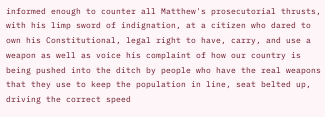informed enough to counter all Matthew's prosecutorial thrusts, with his limp sword of indignation, at a citizen who dared to own his Constitutional, legal right to have, carry, and use a weapon as well as voice his complaint of how our country is being pushed into the ditch by people who have the real weapons that they use to keep the population in line, seat belted up, driving the correct speed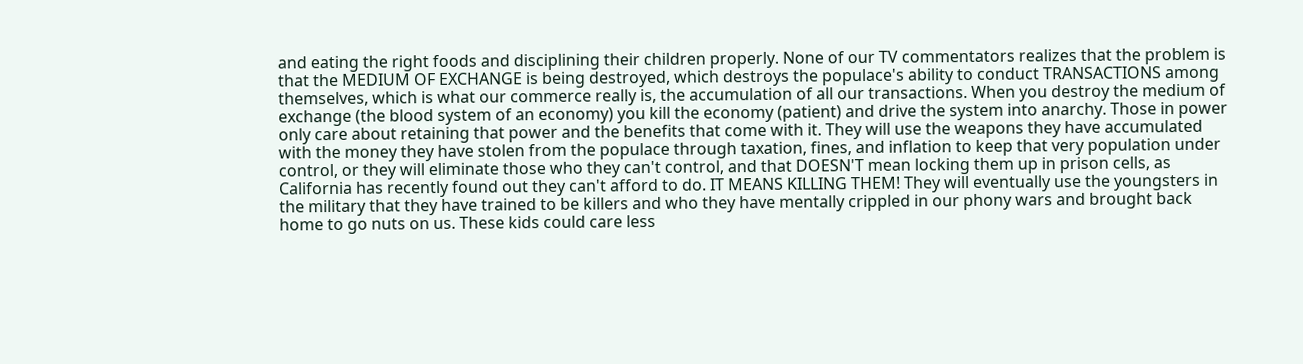and eating the right foods and disciplining their children properly. None of our TV commentators realizes that the problem is that the MEDIUM OF EXCHANGE is being destroyed, which destroys the populace's ability to conduct TRANSACTIONS among themselves, which is what our commerce really is, the accumulation of all our transactions. When you destroy the medium of exchange (the blood system of an economy) you kill the economy (patient) and drive the system into anarchy. Those in power only care about retaining that power and the benefits that come with it. They will use the weapons they have accumulated with the money they have stolen from the populace through taxation, fines, and inflation to keep that very population under control, or they will eliminate those who they can't control, and that DOESN'T mean locking them up in prison cells, as California has recently found out they can't afford to do. IT MEANS KILLING THEM! They will eventually use the youngsters in the military that they have trained to be killers and who they have mentally crippled in our phony wars and brought back home to go nuts on us. These kids could care less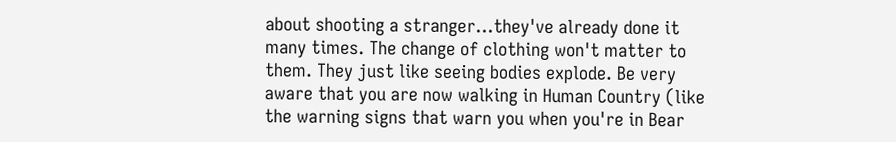about shooting a stranger...they've already done it many times. The change of clothing won't matter to them. They just like seeing bodies explode. Be very aware that you are now walking in Human Country (like the warning signs that warn you when you're in Bear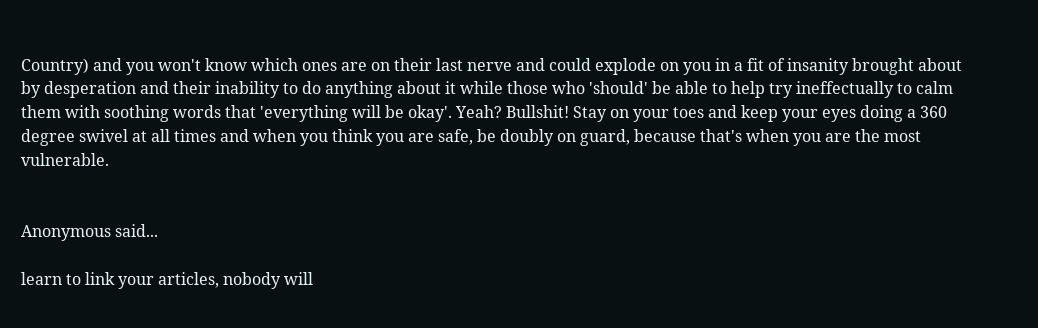Country) and you won't know which ones are on their last nerve and could explode on you in a fit of insanity brought about by desperation and their inability to do anything about it while those who 'should' be able to help try ineffectually to calm them with soothing words that 'everything will be okay'. Yeah? Bullshit! Stay on your toes and keep your eyes doing a 360 degree swivel at all times and when you think you are safe, be doubly on guard, because that's when you are the most vulnerable.


Anonymous said...

learn to link your articles, nobody will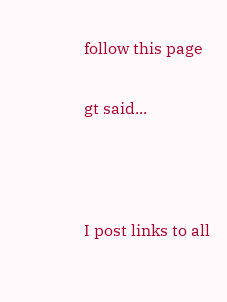follow this page

gt said...



I post links to all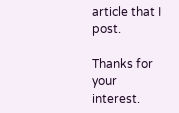article that I post.

Thanks for your interest.